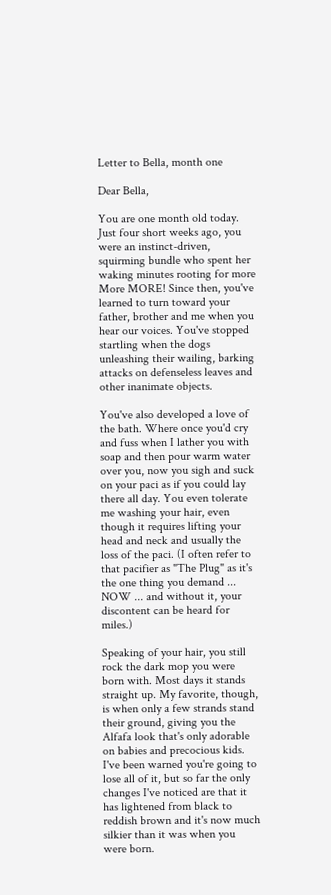Letter to Bella, month one

Dear Bella,

You are one month old today. Just four short weeks ago, you were an instinct-driven, squirming bundle who spent her waking minutes rooting for more More MORE! Since then, you've learned to turn toward your father, brother and me when you hear our voices. You've stopped startling when the dogs unleashing their wailing, barking attacks on defenseless leaves and other inanimate objects.

You've also developed a love of the bath. Where once you'd cry and fuss when I lather you with soap and then pour warm water over you, now you sigh and suck on your paci as if you could lay there all day. You even tolerate me washing your hair, even though it requires lifting your head and neck and usually the loss of the paci. (I often refer to that pacifier as "The Plug" as it's the one thing you demand ... NOW ... and without it, your discontent can be heard for miles.)

Speaking of your hair, you still rock the dark mop you were born with. Most days it stands straight up. My favorite, though, is when only a few strands stand their ground, giving you the Alfafa look that's only adorable on babies and precocious kids. I've been warned you're going to lose all of it, but so far the only changes I've noticed are that it has lightened from black to reddish brown and it's now much silkier than it was when you were born.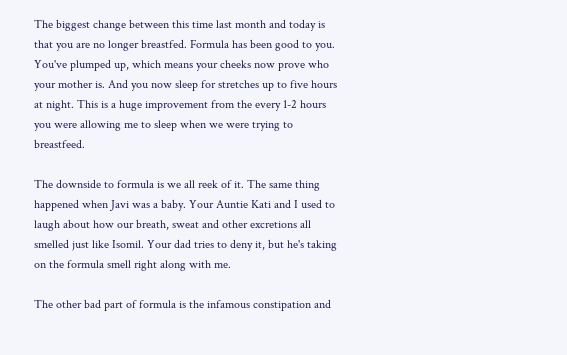The biggest change between this time last month and today is that you are no longer breastfed. Formula has been good to you. You've plumped up, which means your cheeks now prove who your mother is. And you now sleep for stretches up to five hours at night. This is a huge improvement from the every 1-2 hours you were allowing me to sleep when we were trying to breastfeed.

The downside to formula is we all reek of it. The same thing happened when Javi was a baby. Your Auntie Kati and I used to laugh about how our breath, sweat and other excretions all smelled just like Isomil. Your dad tries to deny it, but he's taking on the formula smell right along with me.

The other bad part of formula is the infamous constipation and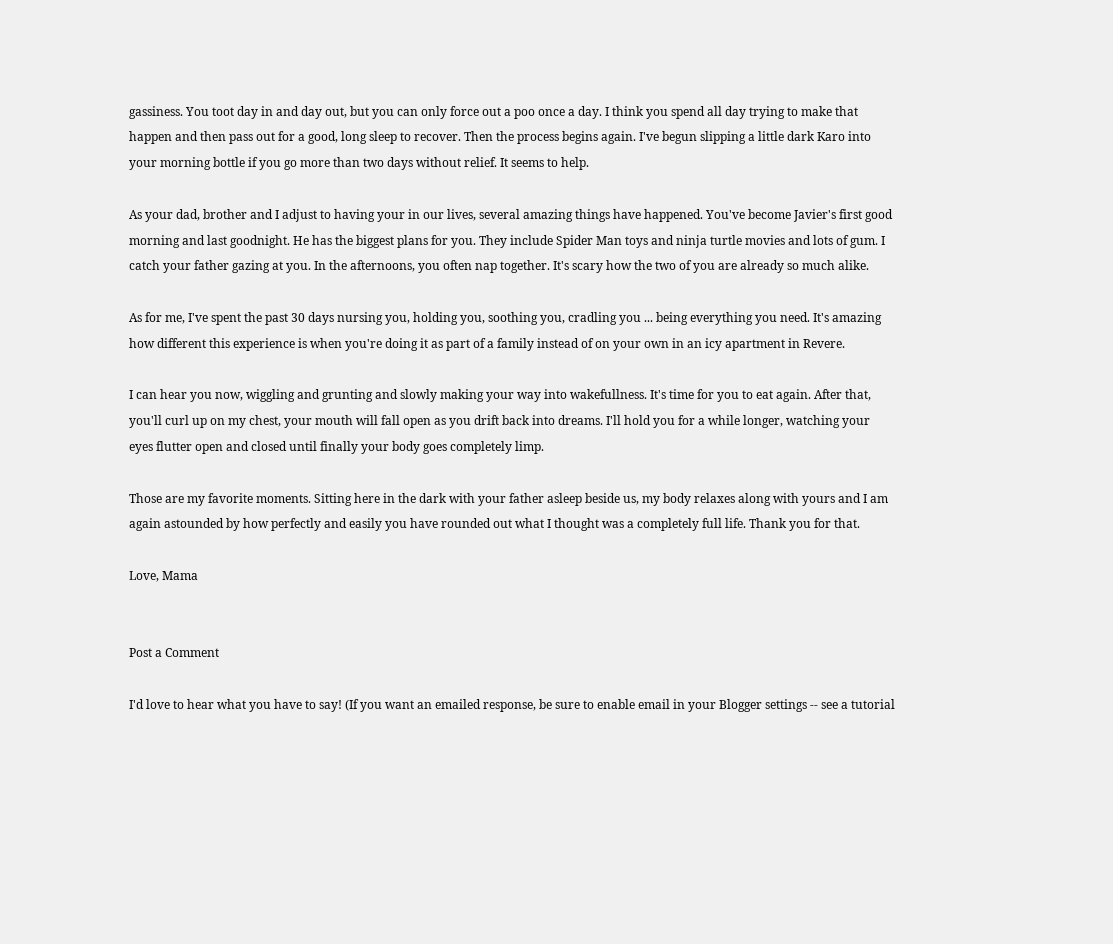gassiness. You toot day in and day out, but you can only force out a poo once a day. I think you spend all day trying to make that happen and then pass out for a good, long sleep to recover. Then the process begins again. I've begun slipping a little dark Karo into your morning bottle if you go more than two days without relief. It seems to help.

As your dad, brother and I adjust to having your in our lives, several amazing things have happened. You've become Javier's first good morning and last goodnight. He has the biggest plans for you. They include Spider Man toys and ninja turtle movies and lots of gum. I catch your father gazing at you. In the afternoons, you often nap together. It's scary how the two of you are already so much alike.

As for me, I've spent the past 30 days nursing you, holding you, soothing you, cradling you ... being everything you need. It's amazing how different this experience is when you're doing it as part of a family instead of on your own in an icy apartment in Revere.

I can hear you now, wiggling and grunting and slowly making your way into wakefullness. It's time for you to eat again. After that, you'll curl up on my chest, your mouth will fall open as you drift back into dreams. I'll hold you for a while longer, watching your eyes flutter open and closed until finally your body goes completely limp.

Those are my favorite moments. Sitting here in the dark with your father asleep beside us, my body relaxes along with yours and I am again astounded by how perfectly and easily you have rounded out what I thought was a completely full life. Thank you for that.

Love, Mama


Post a Comment

I'd love to hear what you have to say! (If you want an emailed response, be sure to enable email in your Blogger settings -- see a tutorial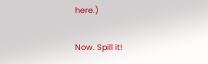here.)

Now. Spill it!